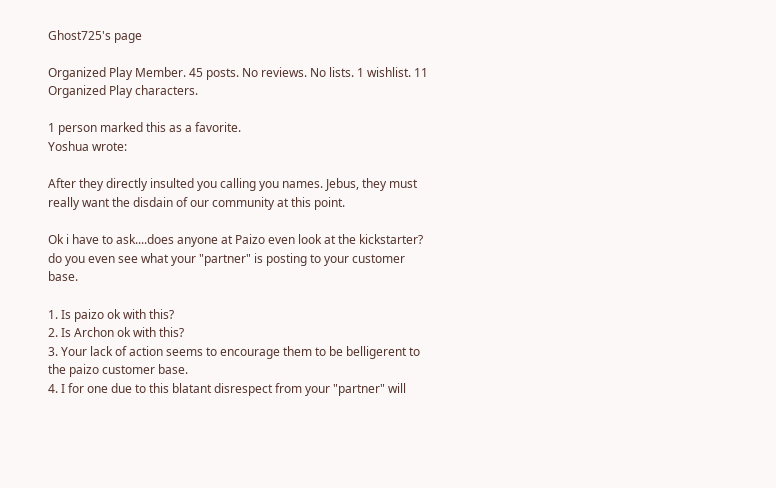Ghost725's page

Organized Play Member. 45 posts. No reviews. No lists. 1 wishlist. 11 Organized Play characters.

1 person marked this as a favorite.
Yoshua wrote:

After they directly insulted you calling you names. Jebus, they must really want the disdain of our community at this point.

Ok i have to ask....does anyone at Paizo even look at the kickstarter? do you even see what your "partner" is posting to your customer base.

1. Is paizo ok with this?
2. Is Archon ok with this?
3. Your lack of action seems to encourage them to be belligerent to the paizo customer base.
4. I for one due to this blatant disrespect from your "partner" will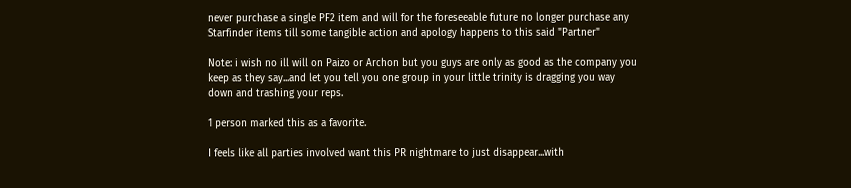never purchase a single PF2 item and will for the foreseeable future no longer purchase any Starfinder items till some tangible action and apology happens to this said "Partner"

Note: i wish no ill will on Paizo or Archon but you guys are only as good as the company you keep as they say...and let you tell you one group in your little trinity is dragging you way down and trashing your reps.

1 person marked this as a favorite.

I feels like all parties involved want this PR nightmare to just disappear...with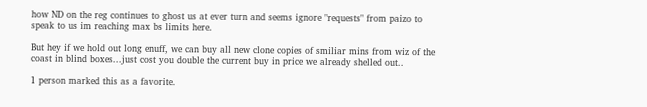how ND on the reg continues to ghost us at ever turn and seems ignore "requests" from paizo to speak to us im reaching max bs limits here.

But hey if we hold out long enuff, we can buy all new clone copies of smiliar mins from wiz of the coast in blind boxes...just cost you double the current buy in price we already shelled out..

1 person marked this as a favorite.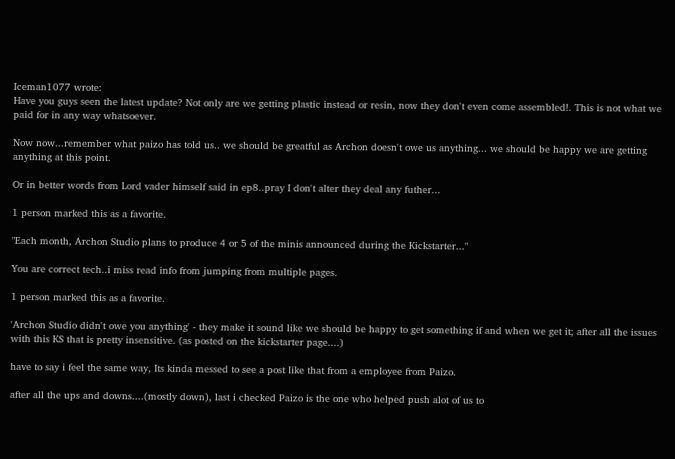Iceman1077 wrote:
Have you guys seen the latest update? Not only are we getting plastic instead or resin, now they don't even come assembled!. This is not what we paid for in any way whatsoever.

Now now...remember what paizo has told us.. we should be greatful as Archon doesn't owe us anything... we should be happy we are getting anything at this point.

Or in better words from Lord vader himself said in ep8..pray I don't alter they deal any futher...

1 person marked this as a favorite.

"Each month, Archon Studio plans to produce 4 or 5 of the minis announced during the Kickstarter..."

You are correct tech..i miss read info from jumping from multiple pages.

1 person marked this as a favorite.

'Archon Studio didn't owe you anything' - they make it sound like we should be happy to get something if and when we get it; after all the issues with this KS that is pretty insensitive. (as posted on the kickstarter page....)

have to say i feel the same way, Its kinda messed to see a post like that from a employee from Paizo.

after all the ups and downs....(mostly down), last i checked Paizo is the one who helped push alot of us to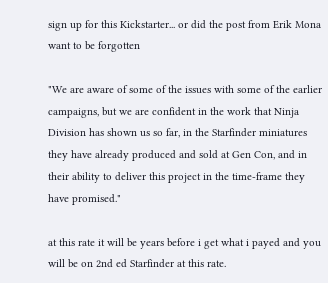sign up for this Kickstarter... or did the post from Erik Mona want to be forgotten

"We are aware of some of the issues with some of the earlier campaigns, but we are confident in the work that Ninja Division has shown us so far, in the Starfinder miniatures they have already produced and sold at Gen Con, and in their ability to deliver this project in the time-frame they have promised."

at this rate it will be years before i get what i payed and you will be on 2nd ed Starfinder at this rate.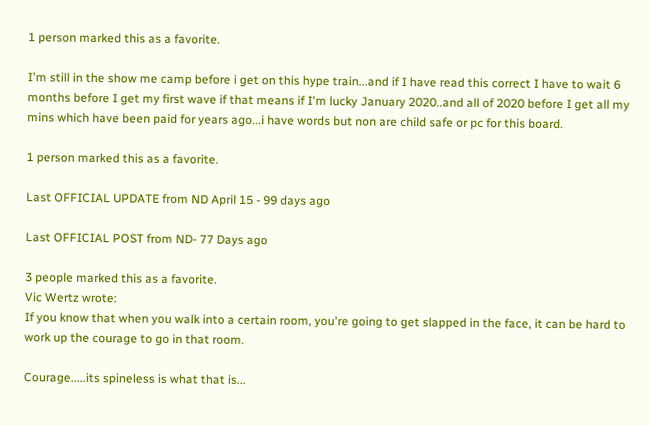1 person marked this as a favorite.

I'm still in the show me camp before i get on this hype train...and if I have read this correct I have to wait 6 months before I get my first wave if that means if I'm lucky January 2020..and all of 2020 before I get all my mins which have been paid for years ago...i have words but non are child safe or pc for this board.

1 person marked this as a favorite.

Last OFFICIAL UPDATE from ND April 15 - 99 days ago

Last OFFICIAL POST from ND- 77 Days ago

3 people marked this as a favorite.
Vic Wertz wrote:
If you know that when you walk into a certain room, you're going to get slapped in the face, it can be hard to work up the courage to go in that room.

Courage.....its spineless is what that is...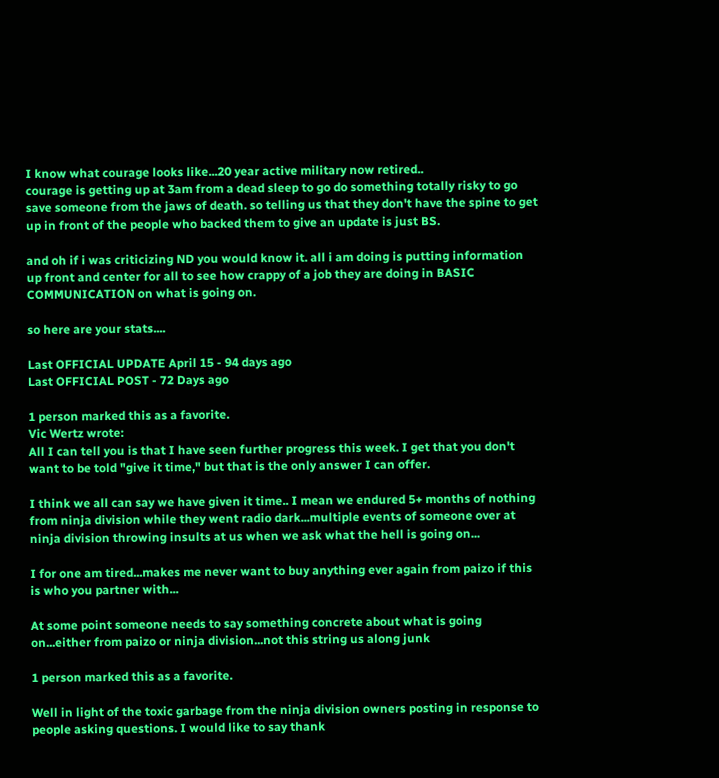I know what courage looks like...20 year active military now retired..
courage is getting up at 3am from a dead sleep to go do something totally risky to go save someone from the jaws of death. so telling us that they don't have the spine to get up in front of the people who backed them to give an update is just BS.

and oh if i was criticizing ND you would know it. all i am doing is putting information up front and center for all to see how crappy of a job they are doing in BASIC COMMUNICATION on what is going on.

so here are your stats....

Last OFFICIAL UPDATE April 15 - 94 days ago
Last OFFICIAL POST - 72 Days ago

1 person marked this as a favorite.
Vic Wertz wrote:
All I can tell you is that I have seen further progress this week. I get that you don't want to be told "give it time," but that is the only answer I can offer.

I think we all can say we have given it time.. I mean we endured 5+ months of nothing from ninja division while they went radio dark...multiple events of someone over at ninja division throwing insults at us when we ask what the hell is going on...

I for one am tired...makes me never want to buy anything ever again from paizo if this is who you partner with...

At some point someone needs to say something concrete about what is going on...either from paizo or ninja division...not this string us along junk

1 person marked this as a favorite.

Well in light of the toxic garbage from the ninja division owners posting in response to people asking questions. I would like to say thank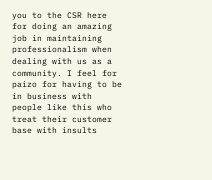you to the CSR here for doing an amazing job in maintaining professionalism when dealing with us as a community. I feel for paizo for having to be in business with people like this who treat their customer base with insults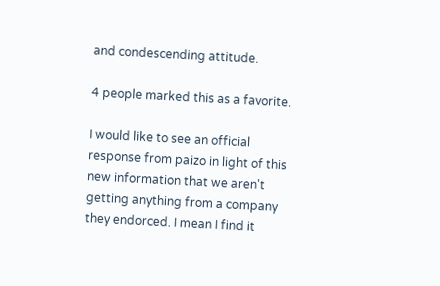and condescending attitude.

4 people marked this as a favorite.

I would like to see an official response from paizo in light of this new information that we aren't getting anything from a company they endorced. I mean I find it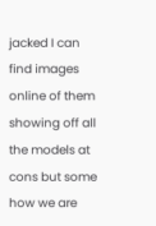jacked I can find images online of them showing off all the models at cons but some how we are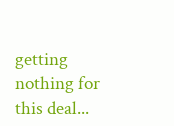getting nothing for this deal...